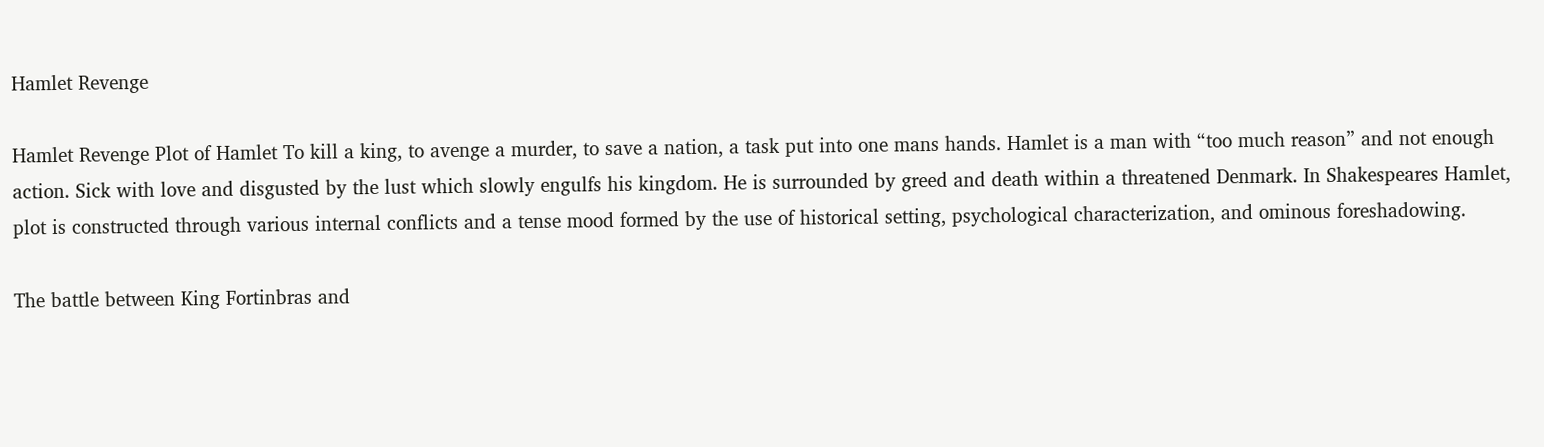Hamlet Revenge

Hamlet Revenge Plot of Hamlet To kill a king, to avenge a murder, to save a nation, a task put into one mans hands. Hamlet is a man with “too much reason” and not enough action. Sick with love and disgusted by the lust which slowly engulfs his kingdom. He is surrounded by greed and death within a threatened Denmark. In Shakespeares Hamlet, plot is constructed through various internal conflicts and a tense mood formed by the use of historical setting, psychological characterization, and ominous foreshadowing.

The battle between King Fortinbras and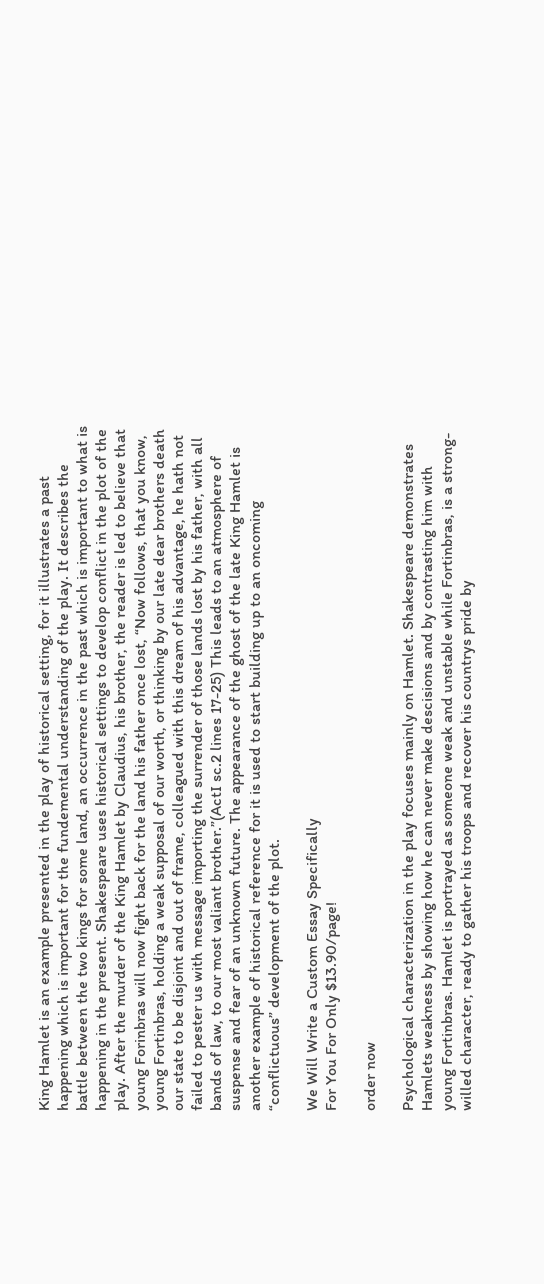King Hamlet is an example presented in the play of historical setting, for it illustrates a past happening which is important for the fundemental understanding of the play. It describes the battle between the two kings for some land, an occurrence in the past which is important to what is happening in the present. Shakespeare uses historical settings to develop conflict in the plot of the play. After the murder of the King Hamlet by Claudius, his brother, the reader is led to believe that young Forinbras will now fight back for the land his father once lost, “Now follows, that you know, young Fortinbras, holding a weak supposal of our worth, or thinking by our late dear brothers death our state to be disjoint and out of frame, colleagued with this dream of his advantage, he hath not failed to pester us with message importing the surrender of those lands lost by his father, with all bands of law, to our most valiant brother.”(ActI sc.2 lines 17-25) This leads to an atmosphere of suspense and fear of an unknown future. The appearance of the ghost of the late King Hamlet is another example of historical reference for it is used to start building up to an oncoming “conflictuous” development of the plot.

We Will Write a Custom Essay Specifically
For You For Only $13.90/page!

order now

Psychological characterization in the play focuses mainly on Hamlet. Shakespeare demonstrates Hamlets weakness by showing how he can never make descisions and by contrasting him with young Fortinbras. Hamlet is portrayed as someone weak and unstable while Fortinbras, is a strong-willed character, ready to gather his troops and recover his countrys pride by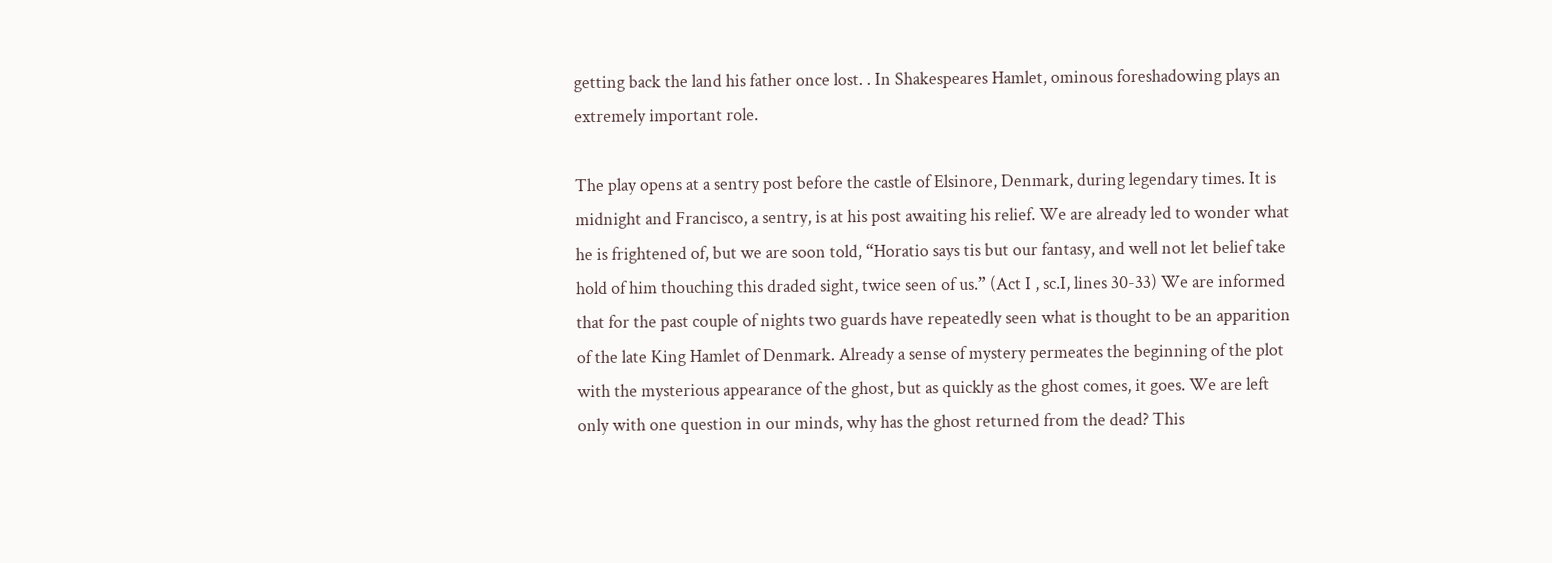getting back the land his father once lost. . In Shakespeares Hamlet, ominous foreshadowing plays an extremely important role.

The play opens at a sentry post before the castle of Elsinore, Denmark, during legendary times. It is midnight and Francisco, a sentry, is at his post awaiting his relief. We are already led to wonder what he is frightened of, but we are soon told, “Horatio says tis but our fantasy, and well not let belief take hold of him thouching this draded sight, twice seen of us.” (Act I , sc.I, lines 30-33) We are informed that for the past couple of nights two guards have repeatedly seen what is thought to be an apparition of the late King Hamlet of Denmark. Already a sense of mystery permeates the beginning of the plot with the mysterious appearance of the ghost, but as quickly as the ghost comes, it goes. We are left only with one question in our minds, why has the ghost returned from the dead? This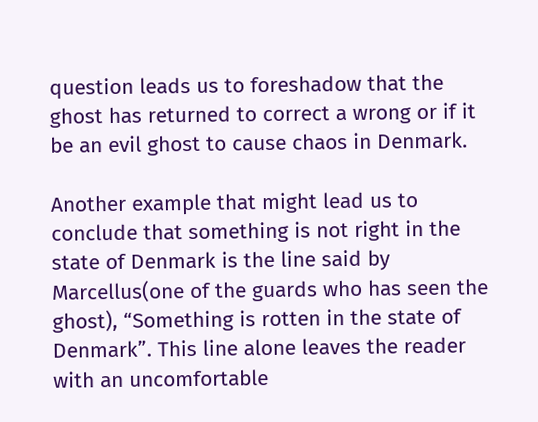question leads us to foreshadow that the ghost has returned to correct a wrong or if it be an evil ghost to cause chaos in Denmark.

Another example that might lead us to conclude that something is not right in the state of Denmark is the line said by Marcellus(one of the guards who has seen the ghost), “Something is rotten in the state of Denmark”. This line alone leaves the reader with an uncomfortable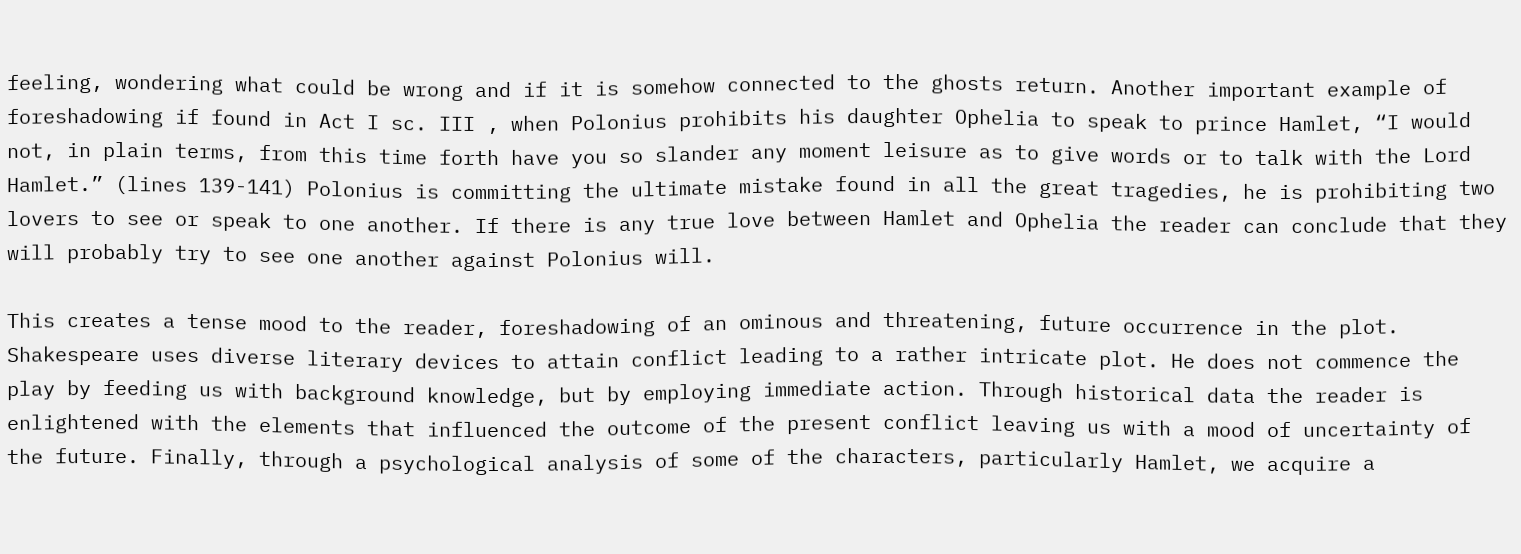feeling, wondering what could be wrong and if it is somehow connected to the ghosts return. Another important example of foreshadowing if found in Act I sc. III , when Polonius prohibits his daughter Ophelia to speak to prince Hamlet, “I would not, in plain terms, from this time forth have you so slander any moment leisure as to give words or to talk with the Lord Hamlet.” (lines 139-141) Polonius is committing the ultimate mistake found in all the great tragedies, he is prohibiting two lovers to see or speak to one another. If there is any true love between Hamlet and Ophelia the reader can conclude that they will probably try to see one another against Polonius will.

This creates a tense mood to the reader, foreshadowing of an ominous and threatening, future occurrence in the plot. Shakespeare uses diverse literary devices to attain conflict leading to a rather intricate plot. He does not commence the play by feeding us with background knowledge, but by employing immediate action. Through historical data the reader is enlightened with the elements that influenced the outcome of the present conflict leaving us with a mood of uncertainty of the future. Finally, through a psychological analysis of some of the characters, particularly Hamlet, we acquire a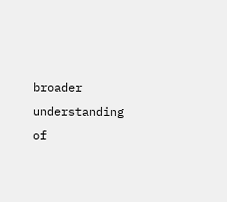broader understanding of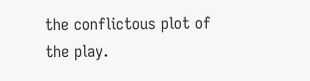the conflictous plot of the play.